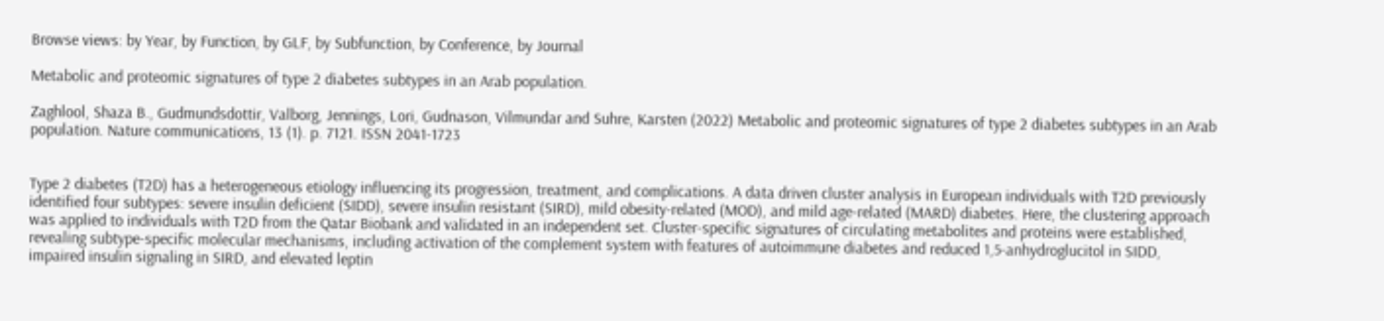Browse views: by Year, by Function, by GLF, by Subfunction, by Conference, by Journal

Metabolic and proteomic signatures of type 2 diabetes subtypes in an Arab population.

Zaghlool, Shaza B., Gudmundsdottir, Valborg, Jennings, Lori, Gudnason, Vilmundar and Suhre, Karsten (2022) Metabolic and proteomic signatures of type 2 diabetes subtypes in an Arab population. Nature communications, 13 (1). p. 7121. ISSN 2041-1723


Type 2 diabetes (T2D) has a heterogeneous etiology influencing its progression, treatment, and complications. A data driven cluster analysis in European individuals with T2D previously identified four subtypes: severe insulin deficient (SIDD), severe insulin resistant (SIRD), mild obesity-related (MOD), and mild age-related (MARD) diabetes. Here, the clustering approach was applied to individuals with T2D from the Qatar Biobank and validated in an independent set. Cluster-specific signatures of circulating metabolites and proteins were established, revealing subtype-specific molecular mechanisms, including activation of the complement system with features of autoimmune diabetes and reduced 1,5-anhydroglucitol in SIDD, impaired insulin signaling in SIRD, and elevated leptin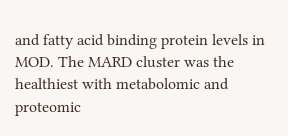and fatty acid binding protein levels in MOD. The MARD cluster was the healthiest with metabolomic and proteomic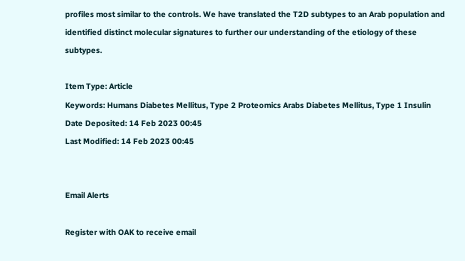profiles most similar to the controls. We have translated the T2D subtypes to an Arab population and identified distinct molecular signatures to further our understanding of the etiology of these subtypes.

Item Type: Article
Keywords: Humans Diabetes Mellitus, Type 2 Proteomics Arabs Diabetes Mellitus, Type 1 Insulin
Date Deposited: 14 Feb 2023 00:45
Last Modified: 14 Feb 2023 00:45


Email Alerts

Register with OAK to receive email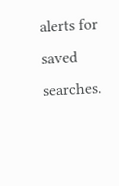alerts for saved searches.